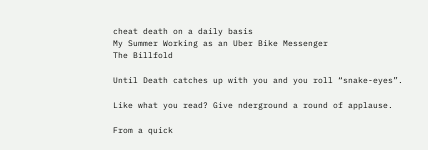cheat death on a daily basis
My Summer Working as an Uber Bike Messenger
The Billfold

Until Death catches up with you and you roll “snake-eyes”.

Like what you read? Give nderground a round of applause.

From a quick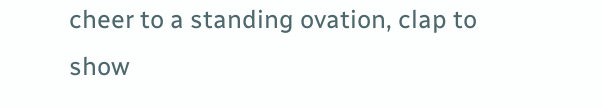cheer to a standing ovation, clap to show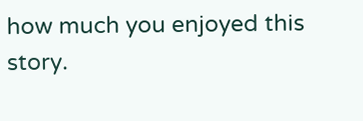how much you enjoyed this story.